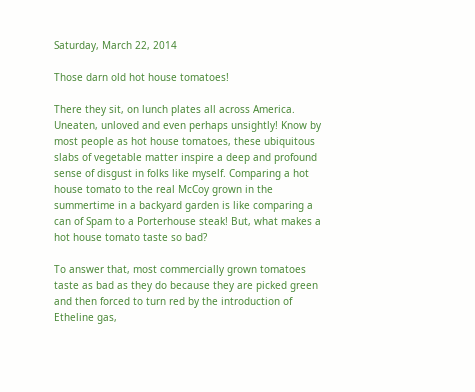Saturday, March 22, 2014

Those darn old hot house tomatoes!

There they sit, on lunch plates all across America. Uneaten, unloved and even perhaps unsightly! Know by most people as hot house tomatoes, these ubiquitous slabs of vegetable matter inspire a deep and profound sense of disgust in folks like myself. Comparing a hot house tomato to the real McCoy grown in the summertime in a backyard garden is like comparing a can of Spam to a Porterhouse steak! But, what makes a hot house tomato taste so bad?

To answer that, most commercially grown tomatoes taste as bad as they do because they are picked green and then forced to turn red by the introduction of Etheline gas,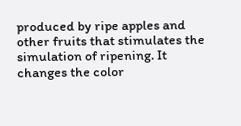produced by ripe apples and other fruits that stimulates the simulation of ripening. It changes the color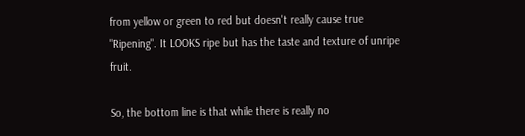from yellow or green to red but doesn't really cause true "Ripening". It LOOKS ripe but has the taste and texture of unripe fruit.

So, the bottom line is that while there is really no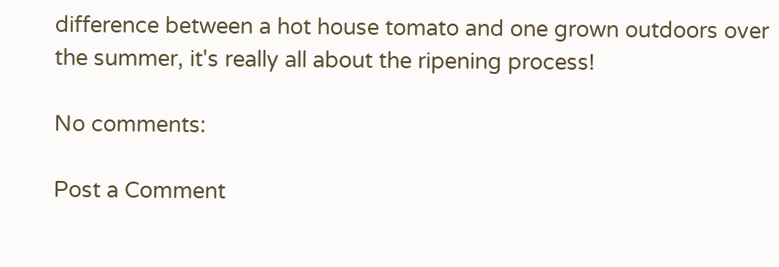difference between a hot house tomato and one grown outdoors over the summer, it's really all about the ripening process!

No comments:

Post a Comment